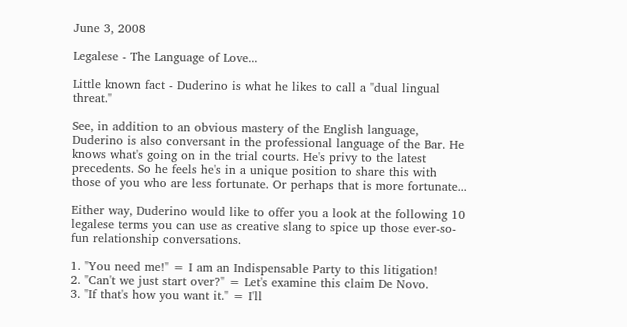June 3, 2008

Legalese - The Language of Love...

Little known fact - Duderino is what he likes to call a "dual lingual threat."

See, in addition to an obvious mastery of the English language, Duderino is also conversant in the professional language of the Bar. He knows what's going on in the trial courts. He's privy to the latest precedents. So he feels he's in a unique position to share this with those of you who are less fortunate. Or perhaps that is more fortunate...

Either way, Duderino would like to offer you a look at the following 10 legalese terms you can use as creative slang to spice up those ever-so-fun relationship conversations.

1. "You need me!" = I am an Indispensable Party to this litigation!
2. "Can't we just start over?" = Let's examine this claim De Novo.
3. "If that's how you want it." = I'll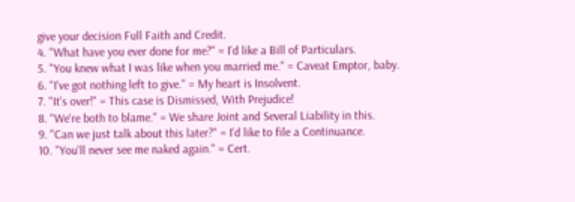give your decision Full Faith and Credit.
4. "What have you ever done for me?" = I'd like a Bill of Particulars.
5. "You knew what I was like when you married me." = Caveat Emptor, baby.
6. "I've got nothing left to give." = My heart is Insolvent.
7. "It's over!" = This case is Dismissed, With Prejudice!
8. "We're both to blame." = We share Joint and Several Liability in this.
9. "Can we just talk about this later?" = I'd like to file a Continuance.
10. "You'll never see me naked again." = Cert.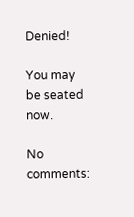Denied!

You may be seated now.

No comments: